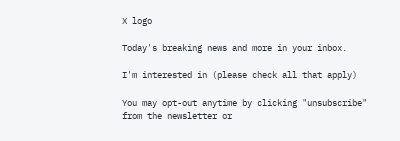X logo

Today's breaking news and more in your inbox.

I'm interested in (please check all that apply)

You may opt-out anytime by clicking "unsubscribe" from the newsletter or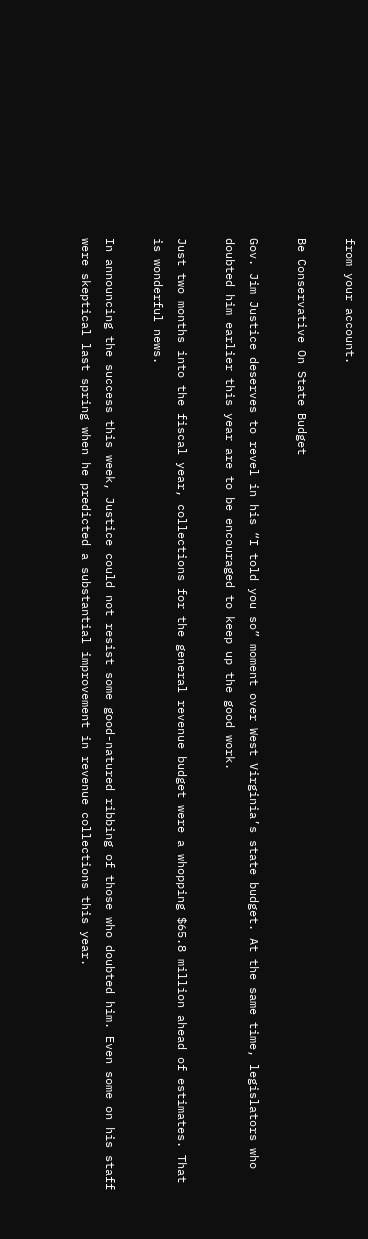from your account.

Be Conservative On State Budget

Gov. Jim Justice deserves to revel in his “I told you so” moment over West Virginia’s state budget. At the same time, legislators who doubted him earlier this year are to be encouraged to keep up the good work.

Just two months into the fiscal year, collections for the general revenue budget were a whopping $65.8 million ahead of estimates. That is wonderful news.

In announcing the success this week, Justice could not resist some good-natured ribbing of those who doubted him. Even some on his staff were skeptical last spring when he predicted a substantial improvement in revenue collections this year.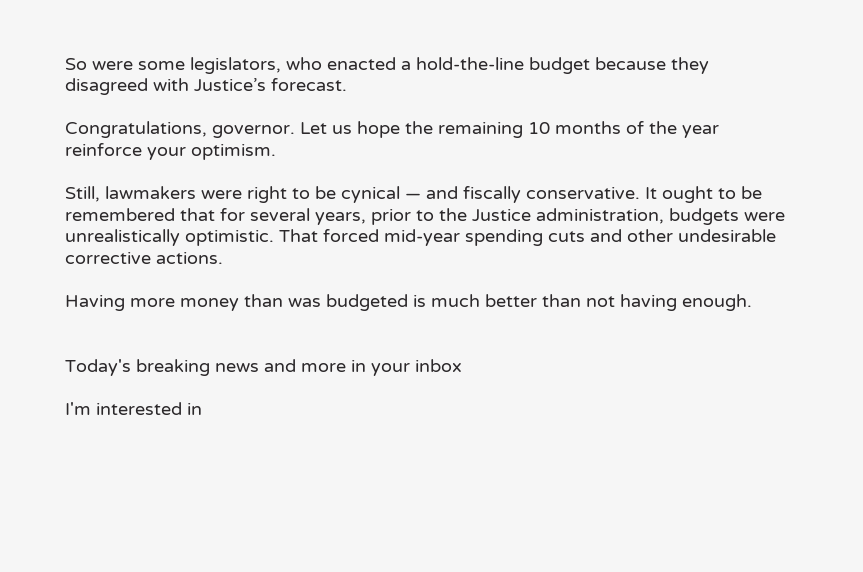So were some legislators, who enacted a hold-the-line budget because they disagreed with Justice’s forecast.

Congratulations, governor. Let us hope the remaining 10 months of the year reinforce your optimism.

Still, lawmakers were right to be cynical — and fiscally conservative. It ought to be remembered that for several years, prior to the Justice administration, budgets were unrealistically optimistic. That forced mid-year spending cuts and other undesirable corrective actions.

Having more money than was budgeted is much better than not having enough.


Today's breaking news and more in your inbox

I'm interested in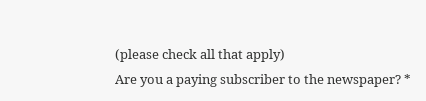(please check all that apply)
Are you a paying subscriber to the newspaper? *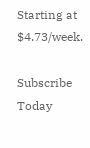Starting at $4.73/week.

Subscribe Today